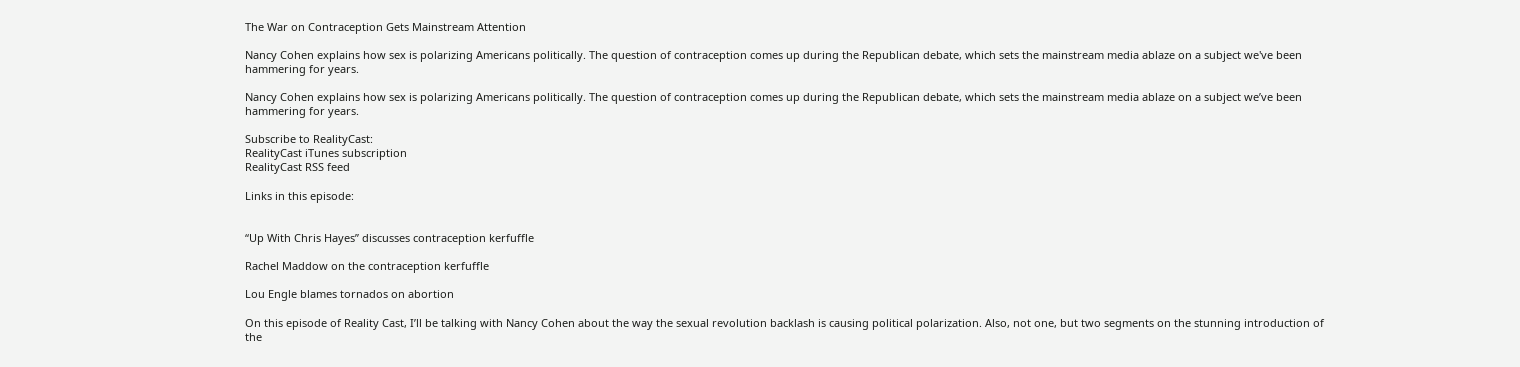The War on Contraception Gets Mainstream Attention

Nancy Cohen explains how sex is polarizing Americans politically. The question of contraception comes up during the Republican debate, which sets the mainstream media ablaze on a subject we've been hammering for years.

Nancy Cohen explains how sex is polarizing Americans politically. The question of contraception comes up during the Republican debate, which sets the mainstream media ablaze on a subject we’ve been hammering for years.

Subscribe to RealityCast:
RealityCast iTunes subscription
RealityCast RSS feed

Links in this episode:


“Up With Chris Hayes” discusses contraception kerfuffle

Rachel Maddow on the contraception kerfuffle

Lou Engle blames tornados on abortion

On this episode of Reality Cast, I’ll be talking with Nancy Cohen about the way the sexual revolution backlash is causing political polarization. Also, not one, but two segments on the stunning introduction of the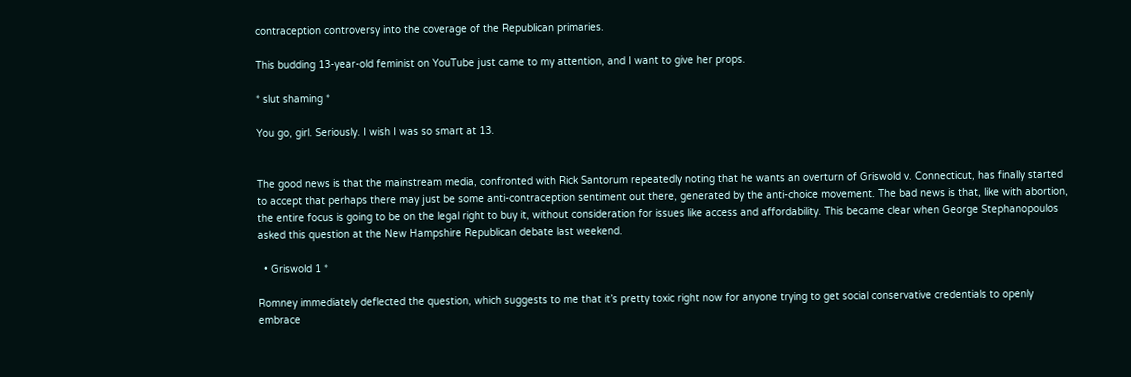contraception controversy into the coverage of the Republican primaries.

This budding 13-year-old feminist on YouTube just came to my attention, and I want to give her props.

* slut shaming *

You go, girl. Seriously. I wish I was so smart at 13.


The good news is that the mainstream media, confronted with Rick Santorum repeatedly noting that he wants an overturn of Griswold v. Connecticut, has finally started to accept that perhaps there may just be some anti-contraception sentiment out there, generated by the anti-choice movement. The bad news is that, like with abortion, the entire focus is going to be on the legal right to buy it, without consideration for issues like access and affordability. This became clear when George Stephanopoulos asked this question at the New Hampshire Republican debate last weekend.

  • Griswold 1 *

Romney immediately deflected the question, which suggests to me that it’s pretty toxic right now for anyone trying to get social conservative credentials to openly embrace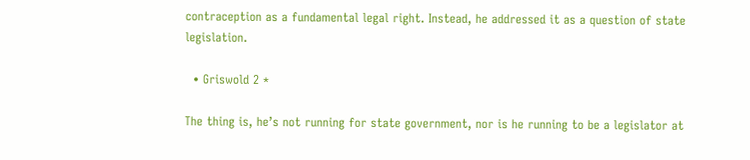contraception as a fundamental legal right. Instead, he addressed it as a question of state legislation.

  • Griswold 2 *

The thing is, he’s not running for state government, nor is he running to be a legislator at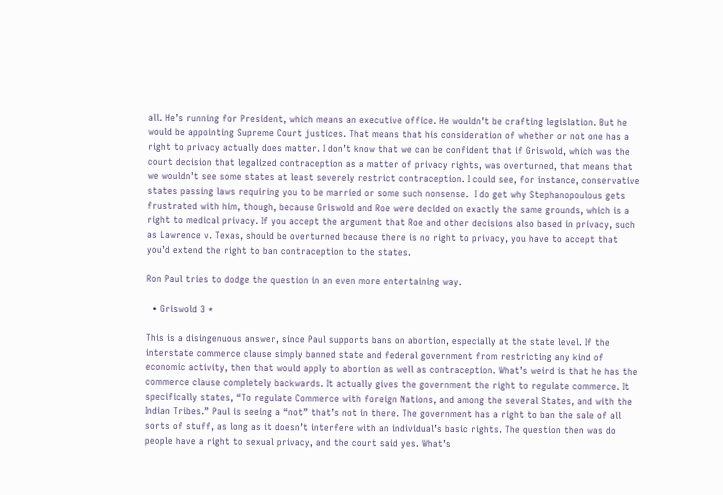all. He’s running for President, which means an executive office. He wouldn’t be crafting legislation. But he would be appointing Supreme Court justices. That means that his consideration of whether or not one has a right to privacy actually does matter. I don’t know that we can be confident that if Griswold, which was the court decision that legalized contraception as a matter of privacy rights, was overturned, that means that we wouldn’t see some states at least severely restrict contraception. I could see, for instance, conservative states passing laws requiring you to be married or some such nonsense.  I do get why Stephanopoulous gets frustrated with him, though, because Griswold and Roe were decided on exactly the same grounds, which is a right to medical privacy. If you accept the argument that Roe and other decisions also based in privacy, such as Lawrence v. Texas, should be overturned because there is no right to privacy, you have to accept that you’d extend the right to ban contraception to the states.

Ron Paul tries to dodge the question in an even more entertaining way.

  • Griswold 3 *

This is a disingenuous answer, since Paul supports bans on abortion, especially at the state level. If the interstate commerce clause simply banned state and federal government from restricting any kind of economic activity, then that would apply to abortion as well as contraception. What’s weird is that he has the commerce clause completely backwards. It actually gives the government the right to regulate commerce. It specifically states, “To regulate Commerce with foreign Nations, and among the several States, and with the Indian Tribes.” Paul is seeing a “not” that’s not in there. The government has a right to ban the sale of all sorts of stuff, as long as it doesn’t interfere with an individual’s basic rights. The question then was do people have a right to sexual privacy, and the court said yes. What’s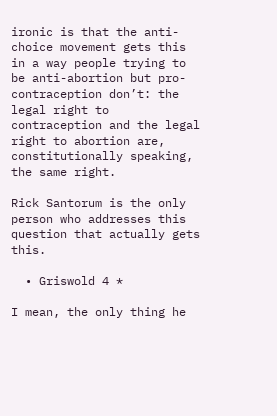ironic is that the anti-choice movement gets this in a way people trying to be anti-abortion but pro-contraception don’t: the legal right to contraception and the legal right to abortion are, constitutionally speaking, the same right.

Rick Santorum is the only person who addresses this question that actually gets this.

  • Griswold 4 *

I mean, the only thing he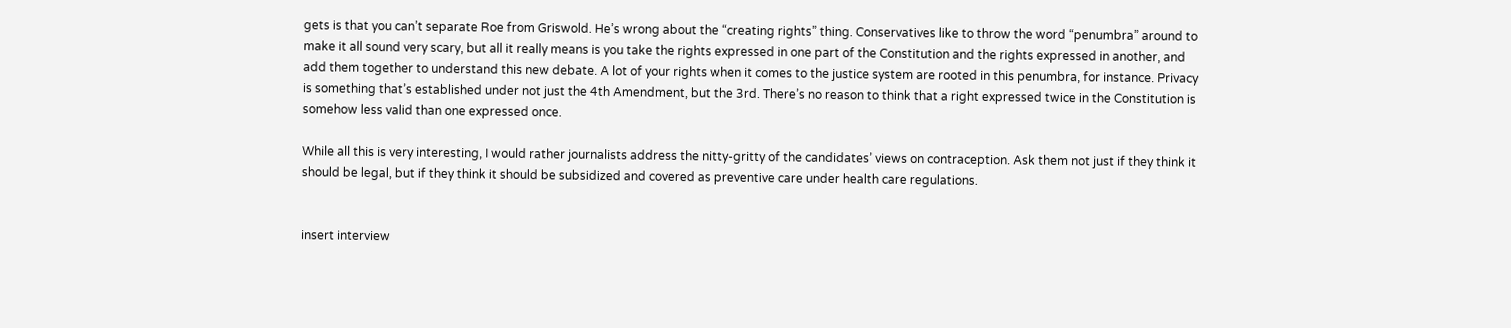gets is that you can’t separate Roe from Griswold. He’s wrong about the “creating rights” thing. Conservatives like to throw the word “penumbra” around to make it all sound very scary, but all it really means is you take the rights expressed in one part of the Constitution and the rights expressed in another, and add them together to understand this new debate. A lot of your rights when it comes to the justice system are rooted in this penumbra, for instance. Privacy is something that’s established under not just the 4th Amendment, but the 3rd. There’s no reason to think that a right expressed twice in the Constitution is somehow less valid than one expressed once.

While all this is very interesting, I would rather journalists address the nitty-gritty of the candidates’ views on contraception. Ask them not just if they think it should be legal, but if they think it should be subsidized and covered as preventive care under health care regulations.


insert interview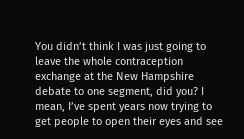You didn’t think I was just going to leave the whole contraception exchange at the New Hampshire debate to one segment, did you? I mean, I’ve spent years now trying to get people to open their eyes and see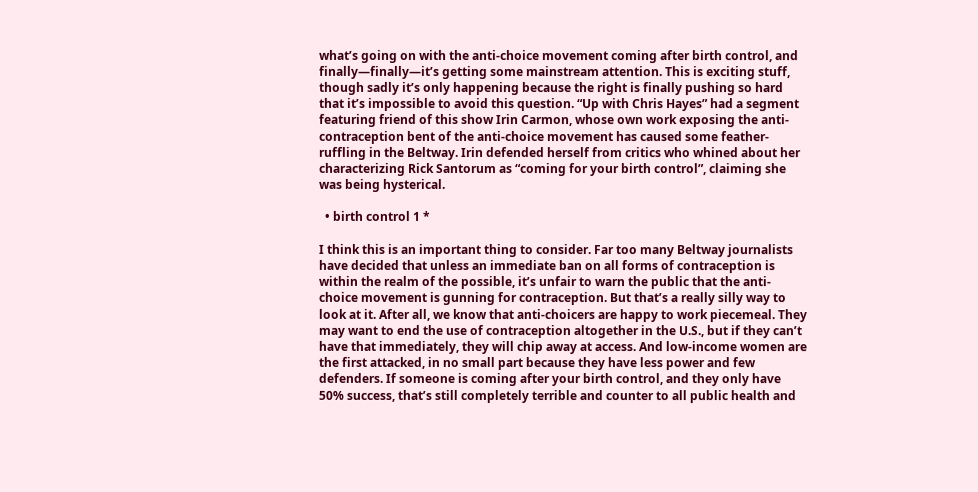what’s going on with the anti-choice movement coming after birth control, and finally—finally—it’s getting some mainstream attention. This is exciting stuff, though sadly it’s only happening because the right is finally pushing so hard that it’s impossible to avoid this question. “Up with Chris Hayes” had a segment featuring friend of this show Irin Carmon, whose own work exposing the anti-contraception bent of the anti-choice movement has caused some feather-ruffling in the Beltway. Irin defended herself from critics who whined about her characterizing Rick Santorum as “coming for your birth control”, claiming she was being hysterical.

  • birth control 1 *

I think this is an important thing to consider. Far too many Beltway journalists have decided that unless an immediate ban on all forms of contraception is within the realm of the possible, it’s unfair to warn the public that the anti-choice movement is gunning for contraception. But that’s a really silly way to look at it. After all, we know that anti-choicers are happy to work piecemeal. They may want to end the use of contraception altogether in the U.S., but if they can’t have that immediately, they will chip away at access. And low-income women are the first attacked, in no small part because they have less power and few defenders. If someone is coming after your birth control, and they only have 50% success, that’s still completely terrible and counter to all public health and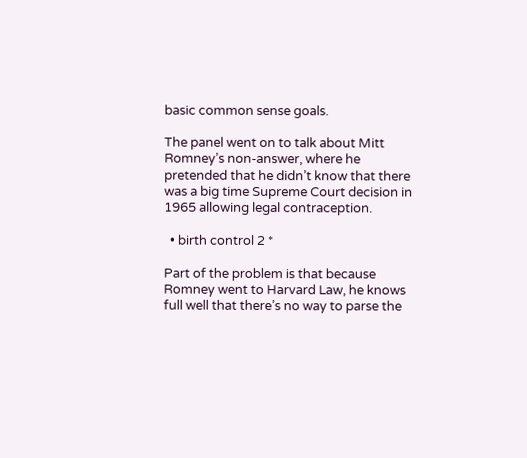basic common sense goals.

The panel went on to talk about Mitt Romney’s non-answer, where he pretended that he didn’t know that there was a big time Supreme Court decision in 1965 allowing legal contraception.

  • birth control 2 *

Part of the problem is that because Romney went to Harvard Law, he knows full well that there’s no way to parse the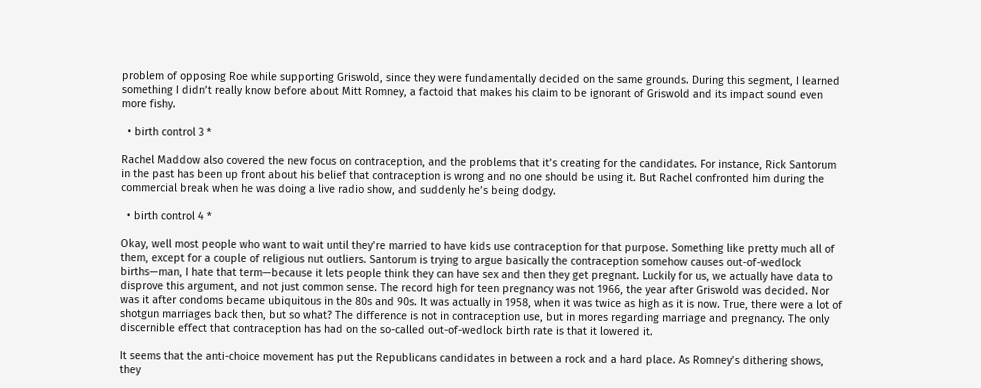problem of opposing Roe while supporting Griswold, since they were fundamentally decided on the same grounds. During this segment, I learned something I didn’t really know before about Mitt Romney, a factoid that makes his claim to be ignorant of Griswold and its impact sound even more fishy.

  • birth control 3 *

Rachel Maddow also covered the new focus on contraception, and the problems that it’s creating for the candidates. For instance, Rick Santorum in the past has been up front about his belief that contraception is wrong and no one should be using it. But Rachel confronted him during the commercial break when he was doing a live radio show, and suddenly he’s being dodgy.

  • birth control 4 *

Okay, well most people who want to wait until they’re married to have kids use contraception for that purpose. Something like pretty much all of them, except for a couple of religious nut outliers. Santorum is trying to argue basically the contraception somehow causes out-of-wedlock births—man, I hate that term—because it lets people think they can have sex and then they get pregnant. Luckily for us, we actually have data to disprove this argument, and not just common sense. The record high for teen pregnancy was not 1966, the year after Griswold was decided. Nor was it after condoms became ubiquitous in the 80s and 90s. It was actually in 1958, when it was twice as high as it is now. True, there were a lot of shotgun marriages back then, but so what? The difference is not in contraception use, but in mores regarding marriage and pregnancy. The only discernible effect that contraception has had on the so-called out-of-wedlock birth rate is that it lowered it.

It seems that the anti-choice movement has put the Republicans candidates in between a rock and a hard place. As Romney’s dithering shows, they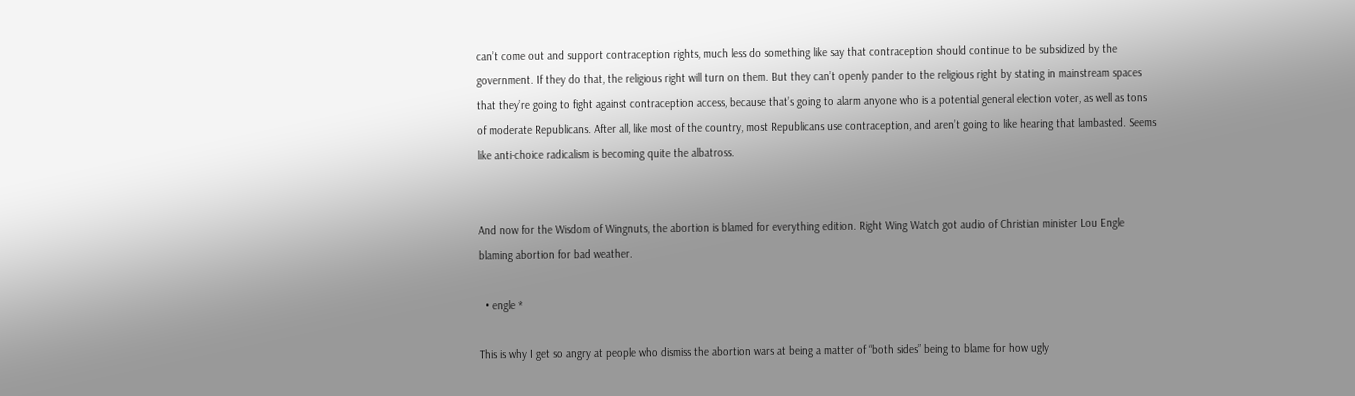can’t come out and support contraception rights, much less do something like say that contraception should continue to be subsidized by the government. If they do that, the religious right will turn on them. But they can’t openly pander to the religious right by stating in mainstream spaces that they’re going to fight against contraception access, because that’s going to alarm anyone who is a potential general election voter, as well as tons of moderate Republicans. After all, like most of the country, most Republicans use contraception, and aren’t going to like hearing that lambasted. Seems like anti-choice radicalism is becoming quite the albatross.


And now for the Wisdom of Wingnuts, the abortion is blamed for everything edition. Right Wing Watch got audio of Christian minister Lou Engle blaming abortion for bad weather.

  • engle *

This is why I get so angry at people who dismiss the abortion wars at being a matter of “both sides” being to blame for how ugly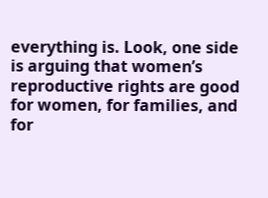everything is. Look, one side is arguing that women’s reproductive rights are good for women, for families, and for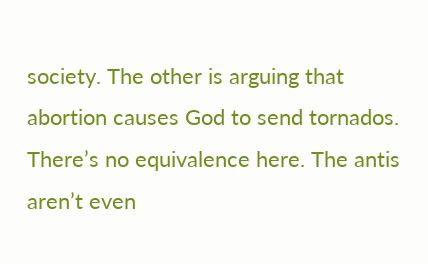society. The other is arguing that abortion causes God to send tornados. There’s no equivalence here. The antis aren’t even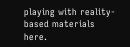playing with reality-based materials here.